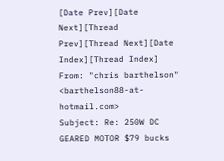[Date Prev][Date Next][Thread Prev][Thread Next][Date Index][Thread Index]
From: "chris barthelson" <barthelson88-at-hotmail.com>
Subject: Re: 250W DC GEARED MOTOR $79 bucks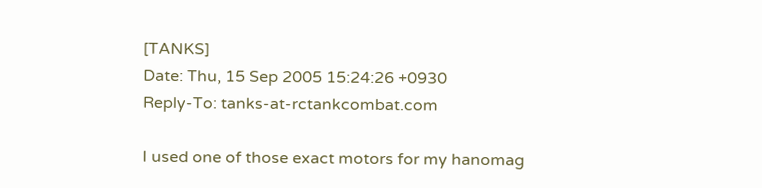[TANKS]
Date: Thu, 15 Sep 2005 15:24:26 +0930
Reply-To: tanks-at-rctankcombat.com

I used one of those exact motors for my hanomag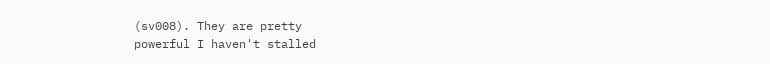(sv008). They are pretty
powerful I haven't stalled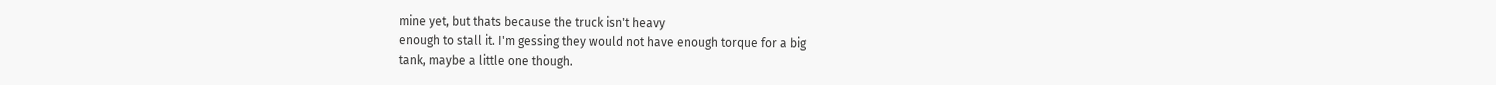mine yet, but thats because the truck isn't heavy
enough to stall it. I'm gessing they would not have enough torque for a big
tank, maybe a little one though.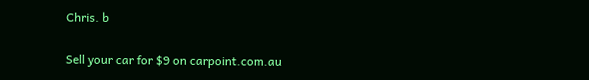Chris. b

Sell your car for $9 on carpoint.com.au